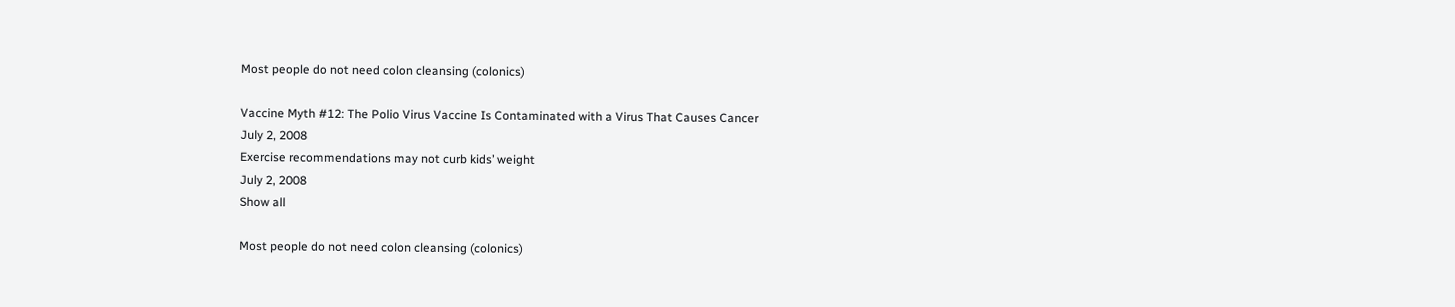Most people do not need colon cleansing (colonics)

Vaccine Myth #12: The Polio Virus Vaccine Is Contaminated with a Virus That Causes Cancer
July 2, 2008
Exercise recommendations may not curb kids’ weight
July 2, 2008
Show all

Most people do not need colon cleansing (colonics)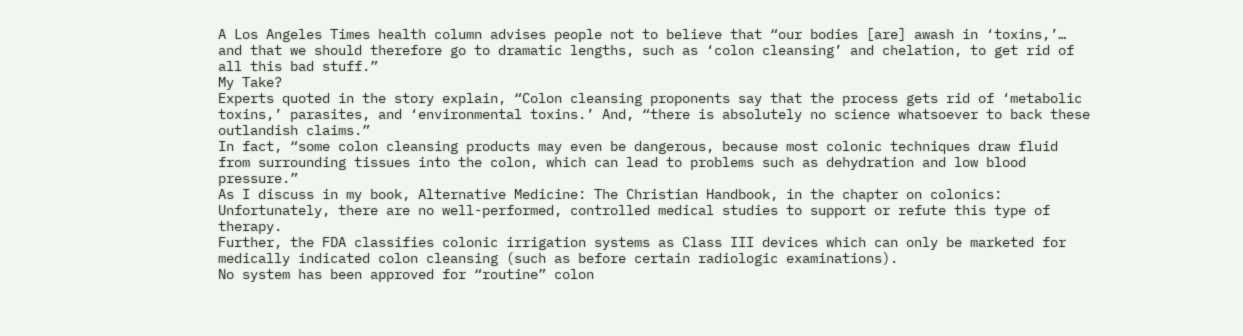A Los Angeles Times health column advises people not to believe that “our bodies [are] awash in ‘toxins,’… and that we should therefore go to dramatic lengths, such as ‘colon cleansing’ and chelation, to get rid of all this bad stuff.”
My Take?
Experts quoted in the story explain, “Colon cleansing proponents say that the process gets rid of ‘metabolic toxins,’ parasites, and ‘environmental toxins.’ And, “there is absolutely no science whatsoever to back these outlandish claims.”
In fact, “some colon cleansing products may even be dangerous, because most colonic techniques draw fluid from surrounding tissues into the colon, which can lead to problems such as dehydration and low blood pressure.”
As I discuss in my book, Alternative Medicine: The Christian Handbook, in the chapter on colonics:
Unfortunately, there are no well-performed, controlled medical studies to support or refute this type of therapy.
Further, the FDA classifies colonic irrigation systems as Class III devices which can only be marketed for medically indicated colon cleansing (such as before certain radiologic examinations).
No system has been approved for “routine” colon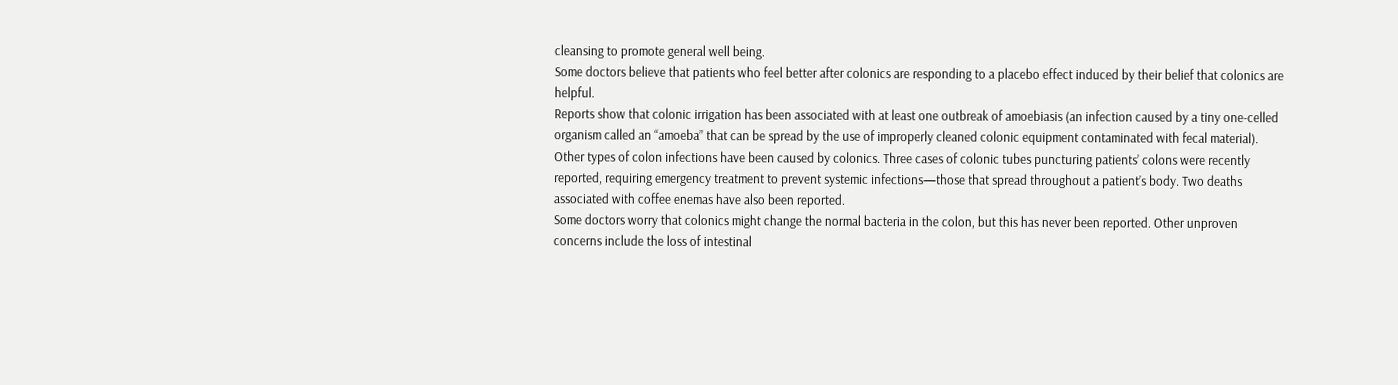cleansing to promote general well being.
Some doctors believe that patients who feel better after colonics are responding to a placebo effect induced by their belief that colonics are helpful.
Reports show that colonic irrigation has been associated with at least one outbreak of amoebiasis (an infection caused by a tiny one-celled organism called an “amoeba” that can be spread by the use of improperly cleaned colonic equipment contaminated with fecal material).
Other types of colon infections have been caused by colonics. Three cases of colonic tubes puncturing patients’ colons were recently reported, requiring emergency treatment to prevent systemic infections—those that spread throughout a patient’s body. Two deaths associated with coffee enemas have also been reported.
Some doctors worry that colonics might change the normal bacteria in the colon, but this has never been reported. Other unproven concerns include the loss of intestinal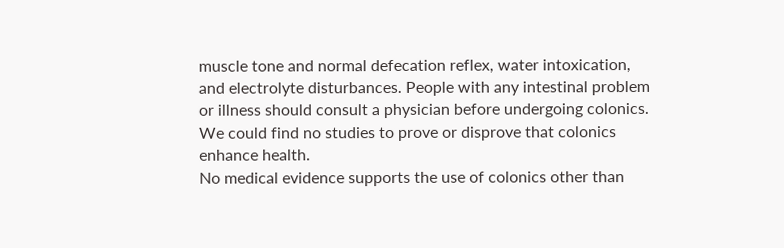muscle tone and normal defecation reflex, water intoxication, and electrolyte disturbances. People with any intestinal problem or illness should consult a physician before undergoing colonics.
We could find no studies to prove or disprove that colonics enhance health.
No medical evidence supports the use of colonics other than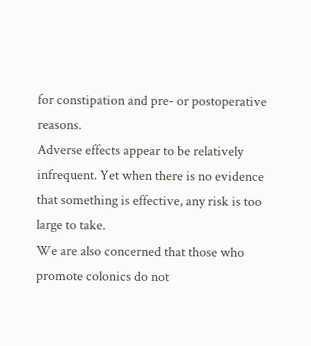for constipation and pre- or postoperative reasons.
Adverse effects appear to be relatively infrequent. Yet when there is no evidence that something is effective, any risk is too large to take.
We are also concerned that those who promote colonics do not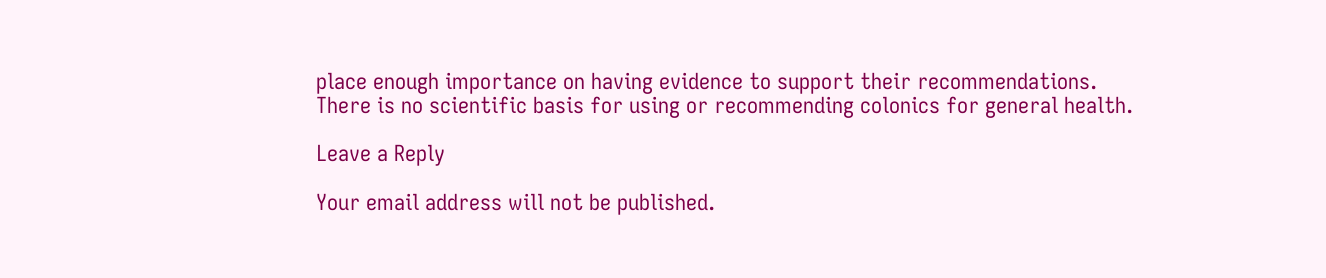place enough importance on having evidence to support their recommendations.
There is no scientific basis for using or recommending colonics for general health.

Leave a Reply

Your email address will not be published.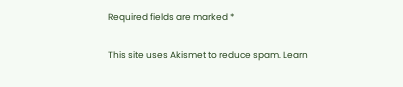Required fields are marked *

This site uses Akismet to reduce spam. Learn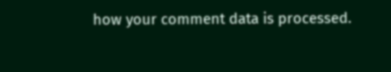how your comment data is processed.